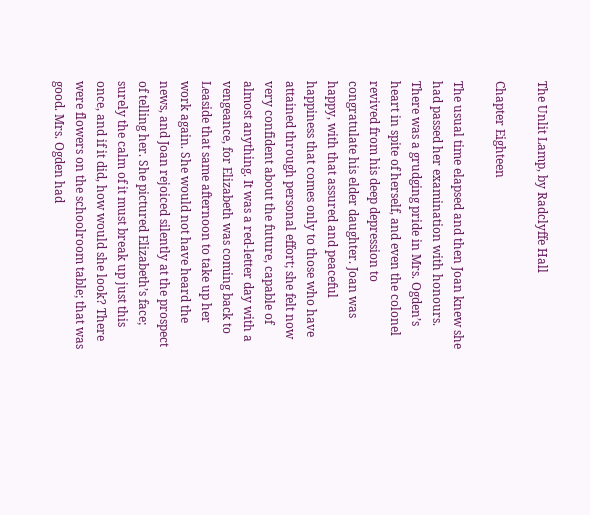The Unlit Lamp, by Radclyffe Hall

Chapter Eighteen

The usual time elapsed and then Joan knew she had passed her examination with honours. There was a grudging pride in Mrs. Ogden’s heart in spite of herself, and even the colonel revived from his deep depression to congratulate his elder daughter. Joan was happy, with that assured and peaceful happiness that comes only to those who have attained through personal effort; she felt now very confident about the future, capable of almost anything. It was a red-letter day with a vengeance, for Elizabeth was coming back to Leaside that same afternoon to take up her work again. She would not have heard the news, and Joan rejoiced silently at the prospect of telling her. She pictured Elizabeth’s face; surely the calm of it must break up just this once, and if it did, how would she look? There were flowers on the schoolroom table; that was good. Mrs. Ogden had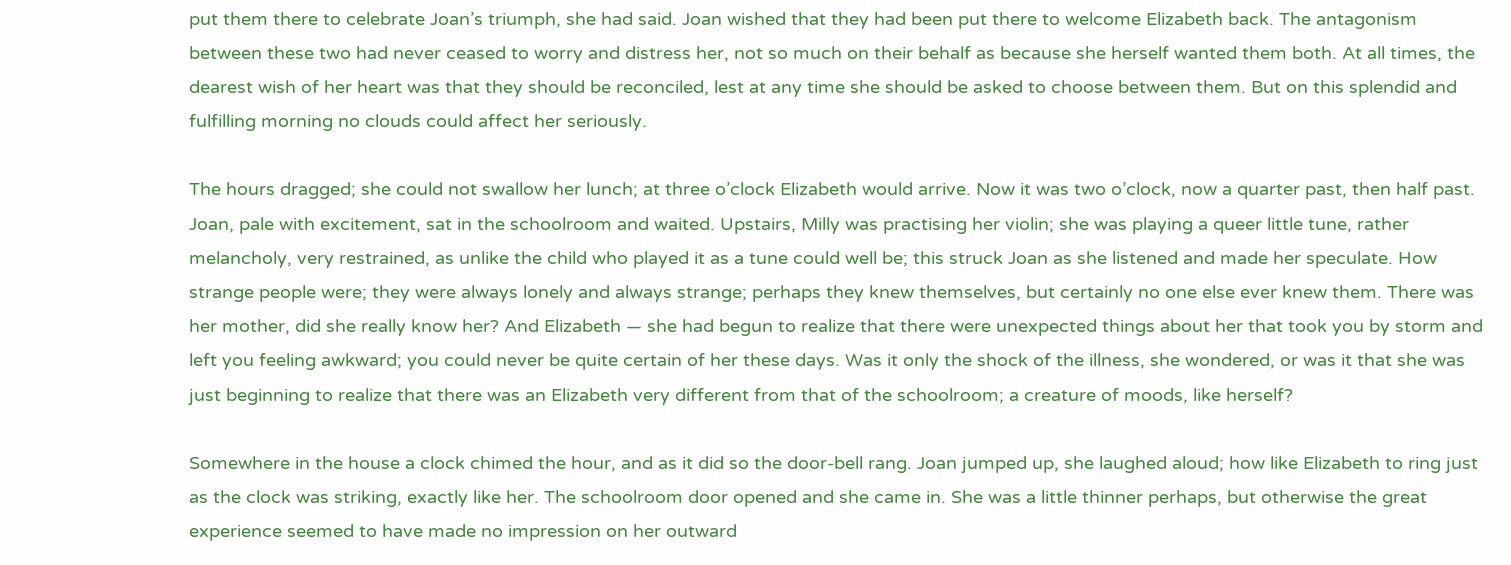put them there to celebrate Joan’s triumph, she had said. Joan wished that they had been put there to welcome Elizabeth back. The antagonism between these two had never ceased to worry and distress her, not so much on their behalf as because she herself wanted them both. At all times, the dearest wish of her heart was that they should be reconciled, lest at any time she should be asked to choose between them. But on this splendid and fulfilling morning no clouds could affect her seriously.

The hours dragged; she could not swallow her lunch; at three o’clock Elizabeth would arrive. Now it was two o’clock, now a quarter past, then half past. Joan, pale with excitement, sat in the schoolroom and waited. Upstairs, Milly was practising her violin; she was playing a queer little tune, rather melancholy, very restrained, as unlike the child who played it as a tune could well be; this struck Joan as she listened and made her speculate. How strange people were; they were always lonely and always strange; perhaps they knew themselves, but certainly no one else ever knew them. There was her mother, did she really know her? And Elizabeth — she had begun to realize that there were unexpected things about her that took you by storm and left you feeling awkward; you could never be quite certain of her these days. Was it only the shock of the illness, she wondered, or was it that she was just beginning to realize that there was an Elizabeth very different from that of the schoolroom; a creature of moods, like herself?

Somewhere in the house a clock chimed the hour, and as it did so the door-bell rang. Joan jumped up, she laughed aloud; how like Elizabeth to ring just as the clock was striking, exactly like her. The schoolroom door opened and she came in. She was a little thinner perhaps, but otherwise the great experience seemed to have made no impression on her outward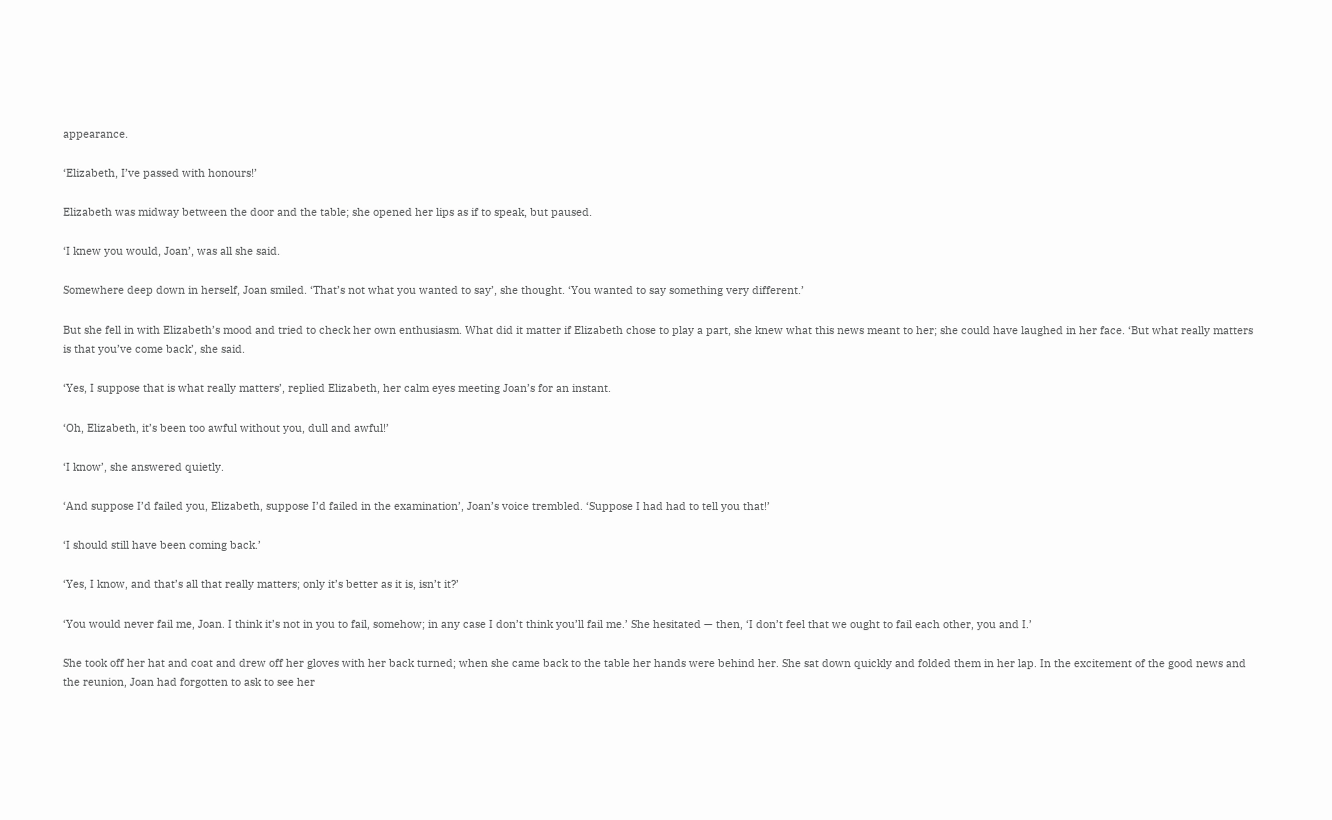appearance.

‘Elizabeth, I’ve passed with honours!’

Elizabeth was midway between the door and the table; she opened her lips as if to speak, but paused.

‘I knew you would, Joan’, was all she said.

Somewhere deep down in herself, Joan smiled. ‘That’s not what you wanted to say’, she thought. ‘You wanted to say something very different.’

But she fell in with Elizabeth’s mood and tried to check her own enthusiasm. What did it matter if Elizabeth chose to play a part, she knew what this news meant to her; she could have laughed in her face. ‘But what really matters is that you’ve come back’, she said.

‘Yes, I suppose that is what really matters’, replied Elizabeth, her calm eyes meeting Joan’s for an instant.

‘Oh, Elizabeth, it’s been too awful without you, dull and awful!’

‘I know’, she answered quietly.

‘And suppose I’d failed you, Elizabeth, suppose I’d failed in the examination’, Joan’s voice trembled. ‘Suppose I had had to tell you that!’

‘I should still have been coming back.’

‘Yes, I know, and that’s all that really matters; only it’s better as it is, isn’t it?’

‘You would never fail me, Joan. I think it’s not in you to fail, somehow; in any case I don’t think you’ll fail me.’ She hesitated — then, ‘I don’t feel that we ought to fail each other, you and I.’

She took off her hat and coat and drew off her gloves with her back turned; when she came back to the table her hands were behind her. She sat down quickly and folded them in her lap. In the excitement of the good news and the reunion, Joan had forgotten to ask to see her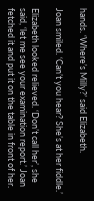hands. ‘Where’s Milly?’ said Elizabeth.

Joan smiled. ‘Can’t you hear? She’s at her fiddle.’

Elizabeth looked relieved. ‘Don’t call her’, she said, ‘let me see your examination report.’ Joan fetched it and put it on the table in front of her.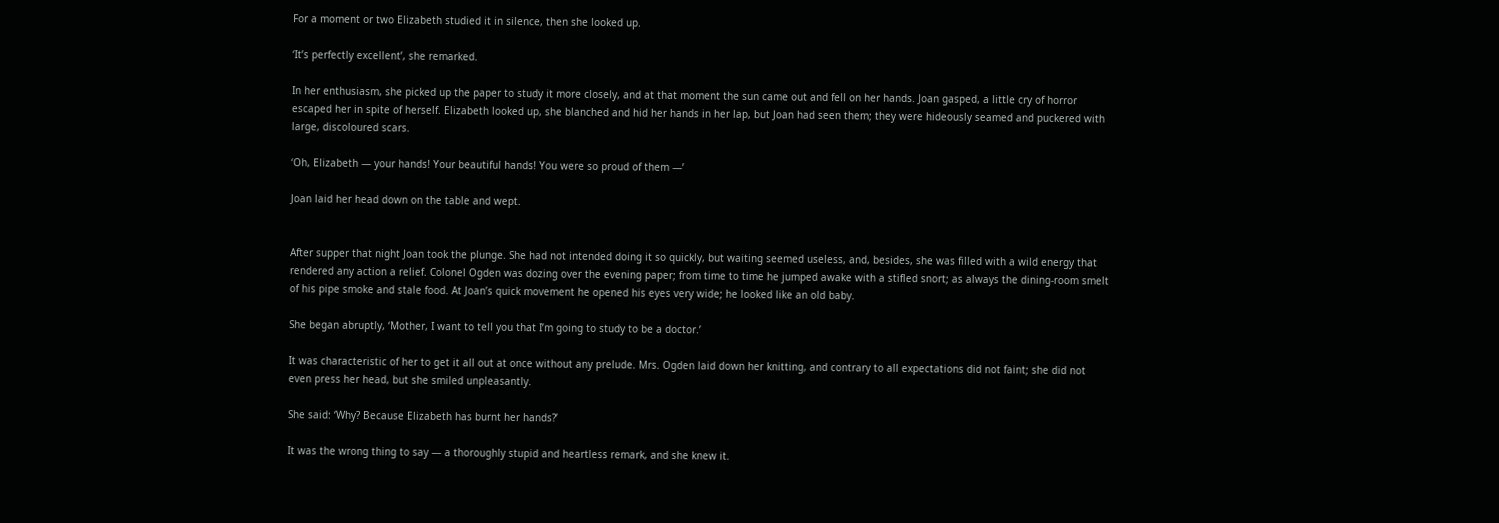For a moment or two Elizabeth studied it in silence, then she looked up.

‘It’s perfectly excellent’, she remarked.

In her enthusiasm, she picked up the paper to study it more closely, and at that moment the sun came out and fell on her hands. Joan gasped, a little cry of horror escaped her in spite of herself. Elizabeth looked up, she blanched and hid her hands in her lap, but Joan had seen them; they were hideously seamed and puckered with large, discoloured scars.

‘Oh, Elizabeth — your hands! Your beautiful hands! You were so proud of them —’

Joan laid her head down on the table and wept.


After supper that night Joan took the plunge. She had not intended doing it so quickly, but waiting seemed useless, and, besides, she was filled with a wild energy that rendered any action a relief. Colonel Ogden was dozing over the evening paper; from time to time he jumped awake with a stifled snort; as always the dining-room smelt of his pipe smoke and stale food. At Joan’s quick movement he opened his eyes very wide; he looked like an old baby.

She began abruptly, ‘Mother, I want to tell you that I’m going to study to be a doctor.’

It was characteristic of her to get it all out at once without any prelude. Mrs. Ogden laid down her knitting, and contrary to all expectations did not faint; she did not even press her head, but she smiled unpleasantly.

She said: ‘Why? Because Elizabeth has burnt her hands?’

It was the wrong thing to say — a thoroughly stupid and heartless remark, and she knew it.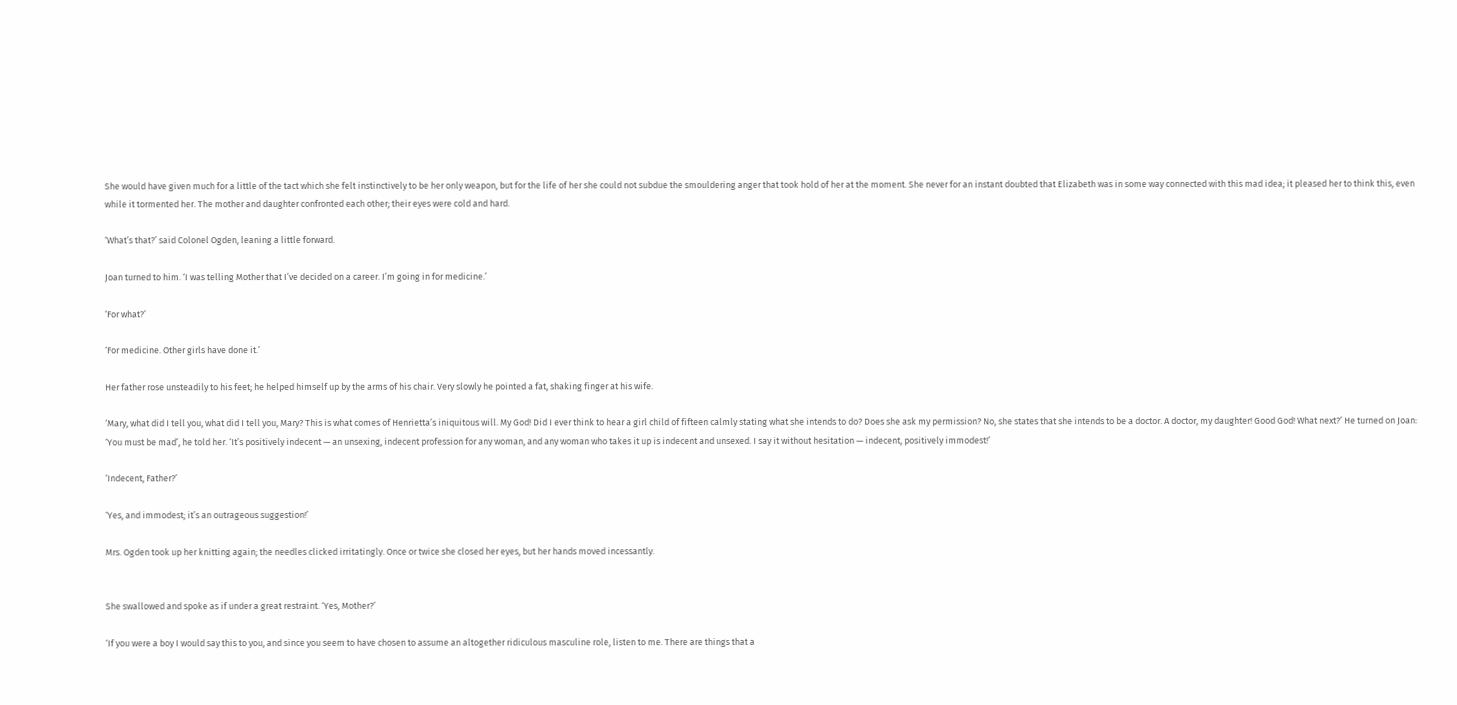She would have given much for a little of the tact which she felt instinctively to be her only weapon, but for the life of her she could not subdue the smouldering anger that took hold of her at the moment. She never for an instant doubted that Elizabeth was in some way connected with this mad idea; it pleased her to think this, even while it tormented her. The mother and daughter confronted each other; their eyes were cold and hard.

‘What’s that?’ said Colonel Ogden, leaning a little forward.

Joan turned to him. ‘I was telling Mother that I’ve decided on a career. I’m going in for medicine.’

‘For what?’

‘For medicine. Other girls have done it.’

Her father rose unsteadily to his feet; he helped himself up by the arms of his chair. Very slowly he pointed a fat, shaking finger at his wife.

‘Mary, what did I tell you, what did I tell you, Mary? This is what comes of Henrietta’s iniquitous will. My God! Did I ever think to hear a girl child of fifteen calmly stating what she intends to do? Does she ask my permission? No, she states that she intends to be a doctor. A doctor, my daughter! Good God! What next?’ He turned on Joan: ‘You must be mad’, he told her. ‘It’s positively indecent — an unsexing, indecent profession for any woman, and any woman who takes it up is indecent and unsexed. I say it without hesitation — indecent, positively immodest!’

‘Indecent, Father?’

‘Yes, and immodest; it’s an outrageous suggestion!’

Mrs. Ogden took up her knitting again; the needles clicked irritatingly. Once or twice she closed her eyes, but her hands moved incessantly.


She swallowed and spoke as if under a great restraint. ‘Yes, Mother?’

‘If you were a boy I would say this to you, and since you seem to have chosen to assume an altogether ridiculous masculine role, listen to me. There are things that a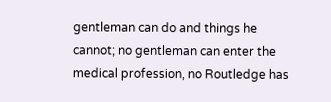gentleman can do and things he cannot; no gentleman can enter the medical profession, no Routledge has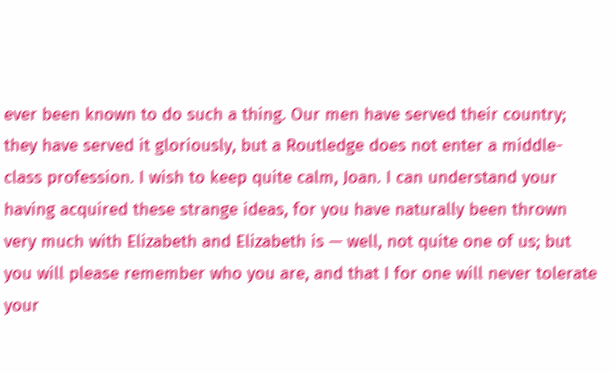ever been known to do such a thing. Our men have served their country; they have served it gloriously, but a Routledge does not enter a middle-class profession. I wish to keep quite calm, Joan. I can understand your having acquired these strange ideas, for you have naturally been thrown very much with Elizabeth and Elizabeth is — well, not quite one of us; but you will please remember who you are, and that I for one will never tolerate your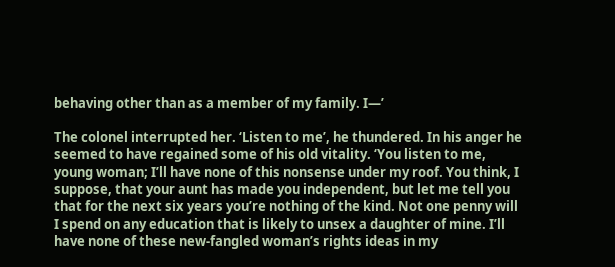behaving other than as a member of my family. I—’

The colonel interrupted her. ‘Listen to me’, he thundered. In his anger he seemed to have regained some of his old vitality. ‘You listen to me, young woman; I’ll have none of this nonsense under my roof. You think, I suppose, that your aunt has made you independent, but let me tell you that for the next six years you’re nothing of the kind. Not one penny will I spend on any education that is likely to unsex a daughter of mine. I’ll have none of these new-fangled woman’s rights ideas in my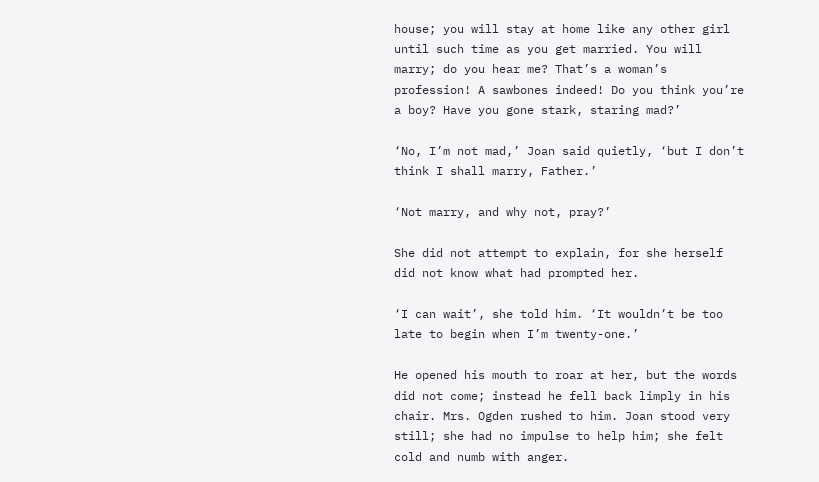house; you will stay at home like any other girl until such time as you get married. You will marry; do you hear me? That’s a woman’s profession! A sawbones indeed! Do you think you’re a boy? Have you gone stark, staring mad?’

‘No, I’m not mad,’ Joan said quietly, ‘but I don’t think I shall marry, Father.’

‘Not marry, and why not, pray?’

She did not attempt to explain, for she herself did not know what had prompted her.

‘I can wait’, she told him. ‘It wouldn’t be too late to begin when I’m twenty-one.’

He opened his mouth to roar at her, but the words did not come; instead he fell back limply in his chair. Mrs. Ogden rushed to him. Joan stood very still; she had no impulse to help him; she felt cold and numb with anger.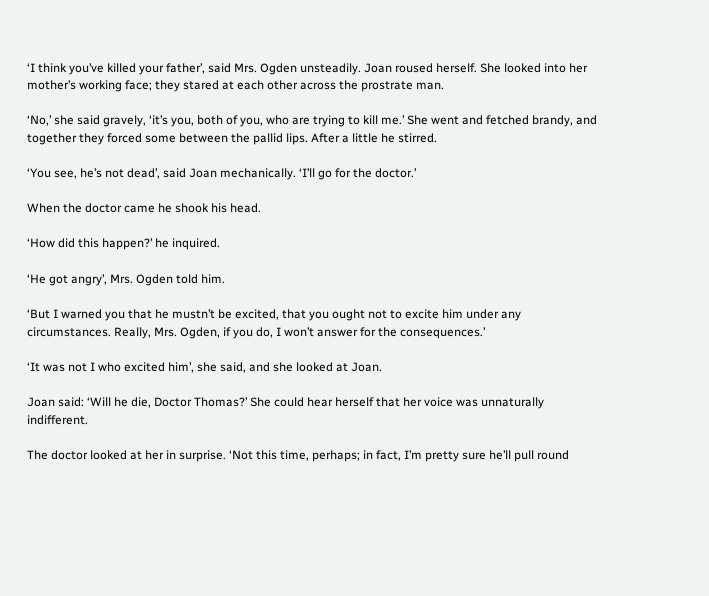‘I think you’ve killed your father’, said Mrs. Ogden unsteadily. Joan roused herself. She looked into her mother’s working face; they stared at each other across the prostrate man.

‘No,’ she said gravely, ‘it’s you, both of you, who are trying to kill me.’ She went and fetched brandy, and together they forced some between the pallid lips. After a little he stirred.

‘You see, he’s not dead’, said Joan mechanically. ‘I’ll go for the doctor.’

When the doctor came he shook his head.

‘How did this happen?’ he inquired.

‘He got angry’, Mrs. Ogden told him.

‘But I warned you that he mustn’t be excited, that you ought not to excite him under any circumstances. Really, Mrs. Ogden, if you do, I won’t answer for the consequences.’

‘It was not I who excited him’, she said, and she looked at Joan.

Joan said: ‘Will he die, Doctor Thomas?’ She could hear herself that her voice was unnaturally indifferent.

The doctor looked at her in surprise. ‘Not this time, perhaps; in fact, I’m pretty sure he’ll pull round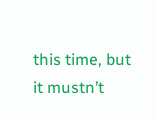this time, but it mustn’t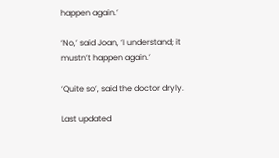happen again.’

‘No,’ said Joan, ‘I understand; it mustn’t happen again.’

‘Quite so’, said the doctor dryly.

Last updated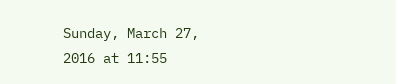Sunday, March 27, 2016 at 11:55